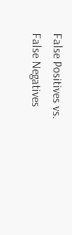False Positives vs. False Negatives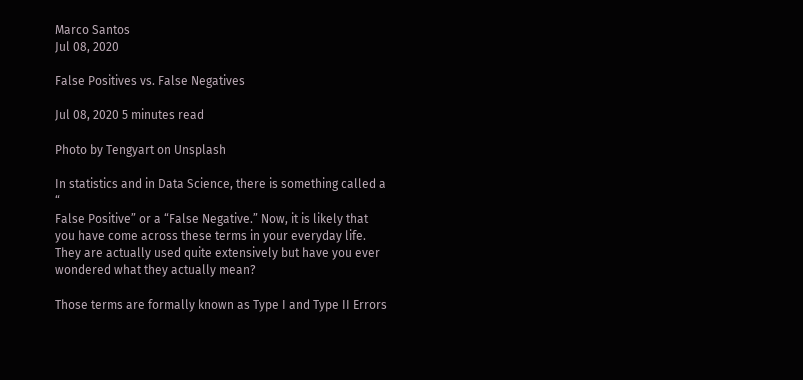Marco Santos
Jul 08, 2020

False Positives vs. False Negatives

Jul 08, 2020 5 minutes read

Photo by Tengyart on Unsplash

In statistics and in Data Science, there is something called a “
False Positive” or a “False Negative.” Now, it is likely that you have come across these terms in your everyday life. They are actually used quite extensively but have you ever wondered what they actually mean?

Those terms are formally known as Type I and Type II Errors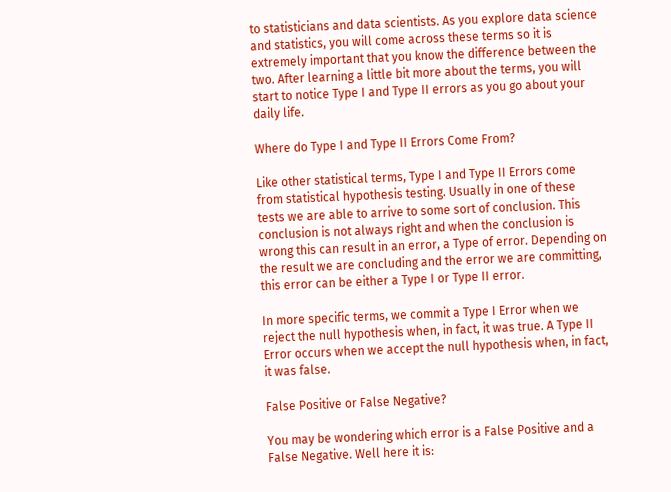to statisticians and data scientists. As you explore data science and statistics, you will come across these terms so it is extremely important that you know the difference between the two. After learning a little bit more about the terms, you will start to notice Type I and Type II errors as you go about your daily life.

Where do Type I and Type II Errors Come From?

Like other statistical terms, Type I and Type II Errors come from statistical hypothesis testing. Usually in one of these tests we are able to arrive to some sort of conclusion. This conclusion is not always right and when the conclusion is wrong this can result in an error, a Type of error. Depending on the result we are concluding and the error we are committing, this error can be either a Type I or Type II error.

In more specific terms, we commit a Type I Error when we reject the null hypothesis when, in fact, it was true. A Type II Error occurs when we accept the null hypothesis when, in fact, it was false.

False Positive or False Negative?

You may be wondering which error is a False Positive and a False Negative. Well here it is: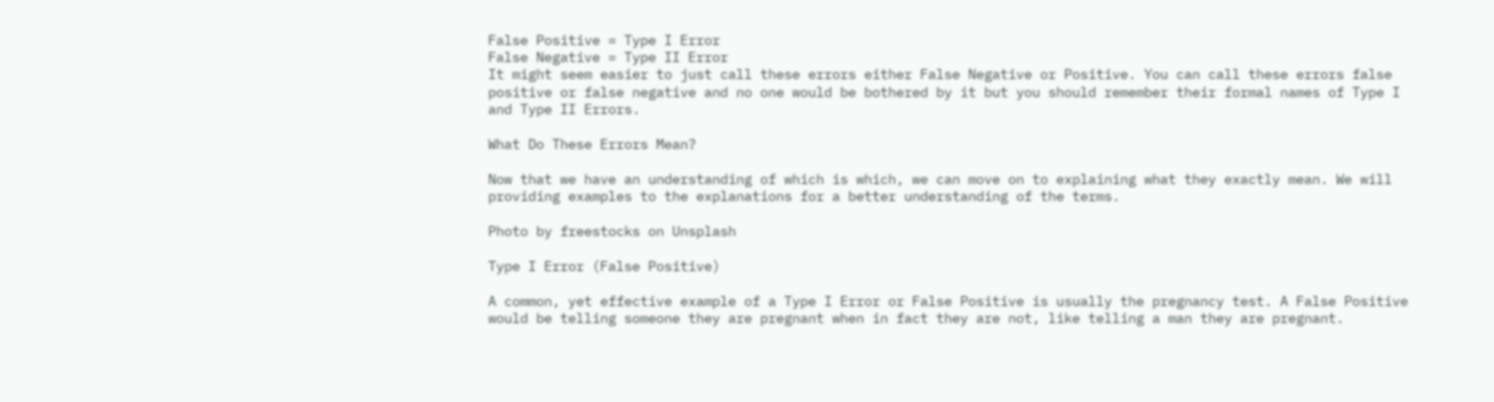False Positive = Type I Error
False Negative = Type II Error
It might seem easier to just call these errors either False Negative or Positive. You can call these errors false positive or false negative and no one would be bothered by it but you should remember their formal names of Type I and Type II Errors.

What Do These Errors Mean?

Now that we have an understanding of which is which, we can move on to explaining what they exactly mean. We will providing examples to the explanations for a better understanding of the terms.

Photo by freestocks on Unsplash

Type I Error (False Positive)

A common, yet effective example of a Type I Error or False Positive is usually the pregnancy test. A False Positive would be telling someone they are pregnant when in fact they are not, like telling a man they are pregnant.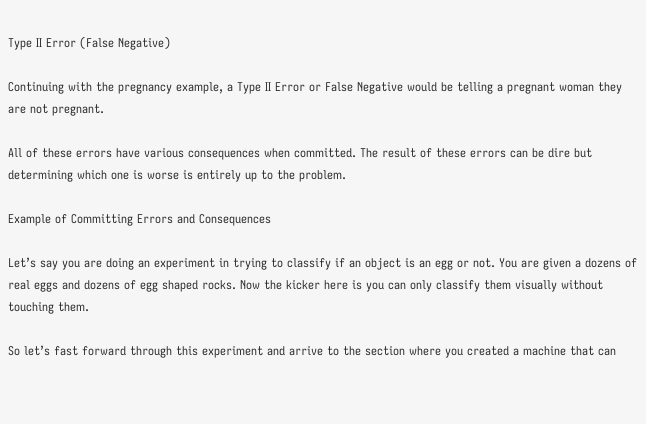Type II Error (False Negative)

Continuing with the pregnancy example, a Type II Error or False Negative would be telling a pregnant woman they are not pregnant.

All of these errors have various consequences when committed. The result of these errors can be dire but determining which one is worse is entirely up to the problem.

Example of Committing Errors and Consequences

Let’s say you are doing an experiment in trying to classify if an object is an egg or not. You are given a dozens of real eggs and dozens of egg shaped rocks. Now the kicker here is you can only classify them visually without touching them.

So let’s fast forward through this experiment and arrive to the section where you created a machine that can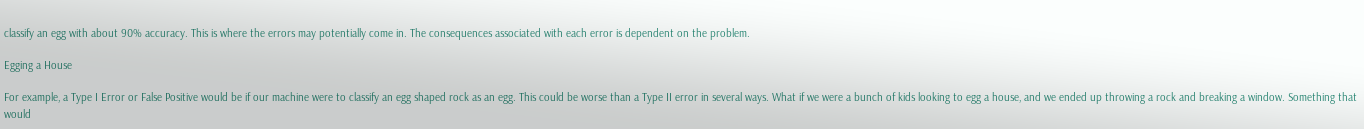classify an egg with about 90% accuracy. This is where the errors may potentially come in. The consequences associated with each error is dependent on the problem.

Egging a House

For example, a Type I Error or False Positive would be if our machine were to classify an egg shaped rock as an egg. This could be worse than a Type II error in several ways. What if we were a bunch of kids looking to egg a house, and we ended up throwing a rock and breaking a window. Something that would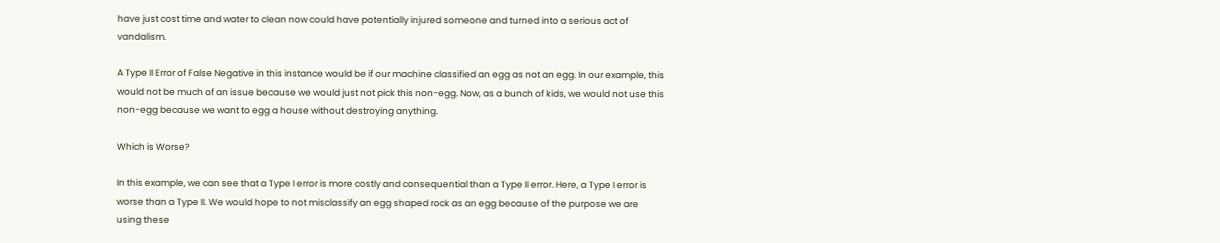have just cost time and water to clean now could have potentially injured someone and turned into a serious act of vandalism.

A Type II Error of False Negative in this instance would be if our machine classified an egg as not an egg. In our example, this would not be much of an issue because we would just not pick this non-egg. Now, as a bunch of kids, we would not use this non-egg because we want to egg a house without destroying anything.

Which is Worse?

In this example, we can see that a Type I error is more costly and consequential than a Type II error. Here, a Type I error is worse than a Type II. We would hope to not misclassify an egg shaped rock as an egg because of the purpose we are using these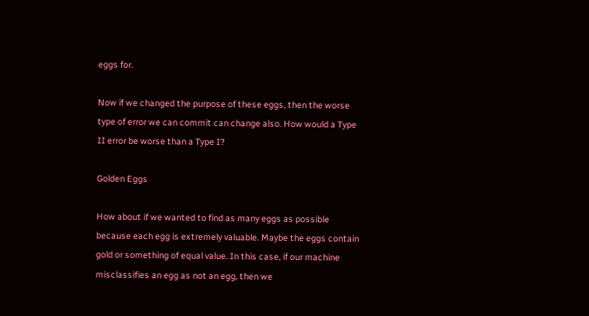eggs for.

Now if we changed the purpose of these eggs, then the worse type of error we can commit can change also. How would a Type II error be worse than a Type I?

Golden Eggs

How about if we wanted to find as many eggs as possible because each egg is extremely valuable. Maybe the eggs contain gold or something of equal value. In this case, if our machine misclassifies an egg as not an egg, then we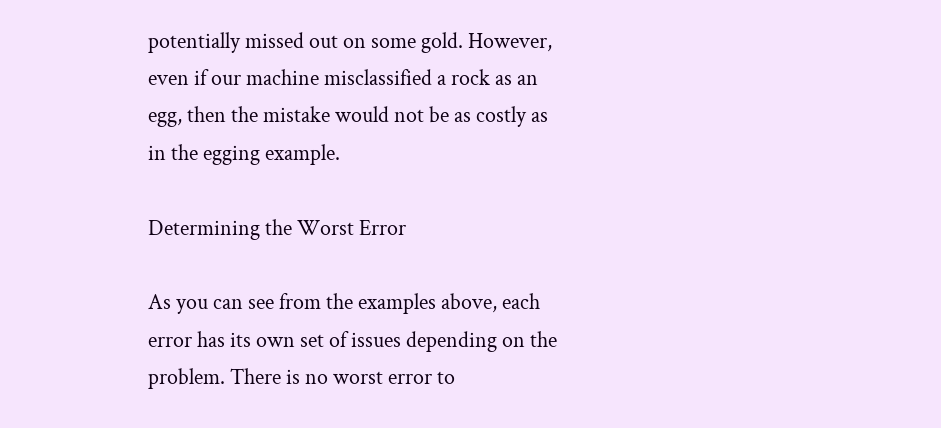potentially missed out on some gold. However, even if our machine misclassified a rock as an egg, then the mistake would not be as costly as in the egging example.

Determining the Worst Error

As you can see from the examples above, each error has its own set of issues depending on the problem. There is no worst error to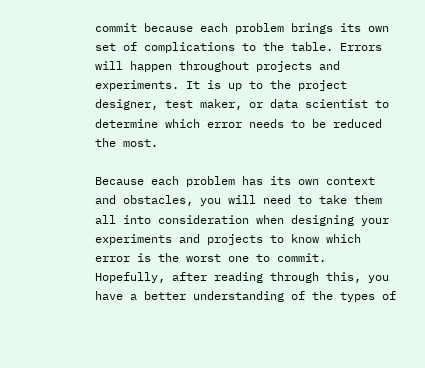commit because each problem brings its own set of complications to the table. Errors will happen throughout projects and experiments. It is up to the project designer, test maker, or data scientist to determine which error needs to be reduced the most.

Because each problem has its own context and obstacles, you will need to take them all into consideration when designing your experiments and projects to know which error is the worst one to commit. Hopefully, after reading through this, you have a better understanding of the types of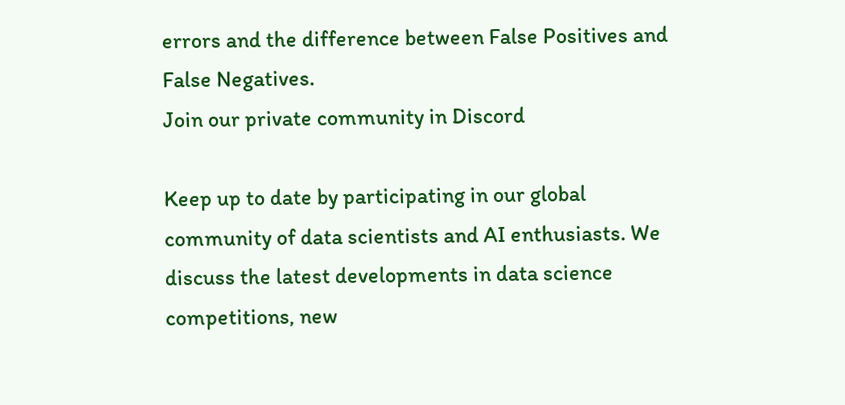errors and the difference between False Positives and False Negatives.
Join our private community in Discord

Keep up to date by participating in our global community of data scientists and AI enthusiasts. We discuss the latest developments in data science competitions, new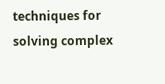techniques for solving complex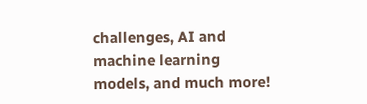challenges, AI and machine learning models, and much more!